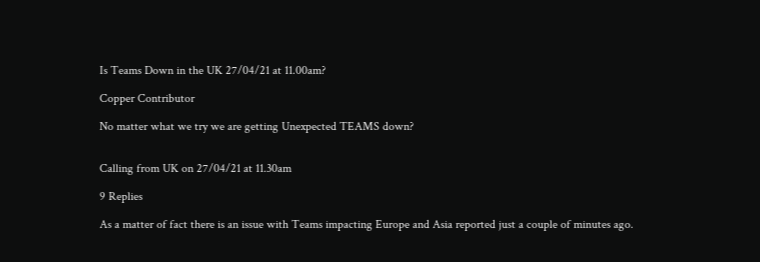Is Teams Down in the UK 27/04/21 at 11.00am?

Copper Contributor

No matter what we try we are getting Unexpected TEAMS down?


Calling from UK on 27/04/21 at 11.30am

9 Replies

As a matter of fact there is an issue with Teams impacting Europe and Asia reported just a couple of minutes ago.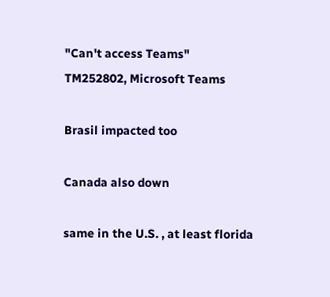"Can't access Teams"
TM252802, Microsoft Teams

Brasil impacted too

Canada also down

same in the U.S. , at least florida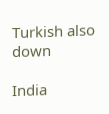Turkish also down

India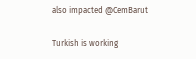also impacted @CemBarut

Turkish is working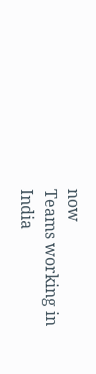now
Teams working in India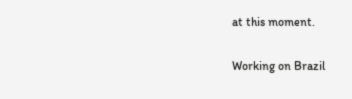at this moment.

Working on Brazil